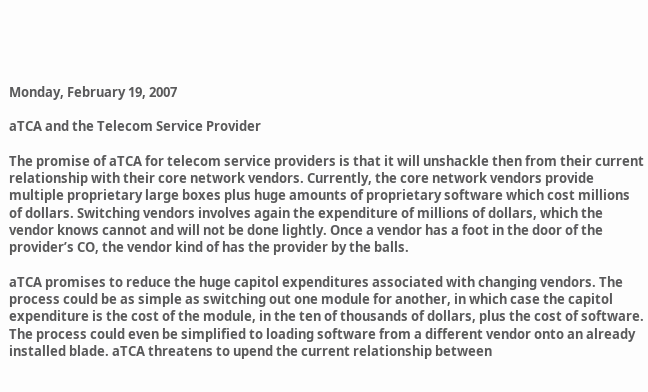Monday, February 19, 2007

aTCA and the Telecom Service Provider

The promise of aTCA for telecom service providers is that it will unshackle then from their current relationship with their core network vendors. Currently, the core network vendors provide multiple proprietary large boxes plus huge amounts of proprietary software which cost millions of dollars. Switching vendors involves again the expenditure of millions of dollars, which the vendor knows cannot and will not be done lightly. Once a vendor has a foot in the door of the provider’s CO, the vendor kind of has the provider by the balls.

aTCA promises to reduce the huge capitol expenditures associated with changing vendors. The process could be as simple as switching out one module for another, in which case the capitol expenditure is the cost of the module, in the ten of thousands of dollars, plus the cost of software. The process could even be simplified to loading software from a different vendor onto an already installed blade. aTCA threatens to upend the current relationship between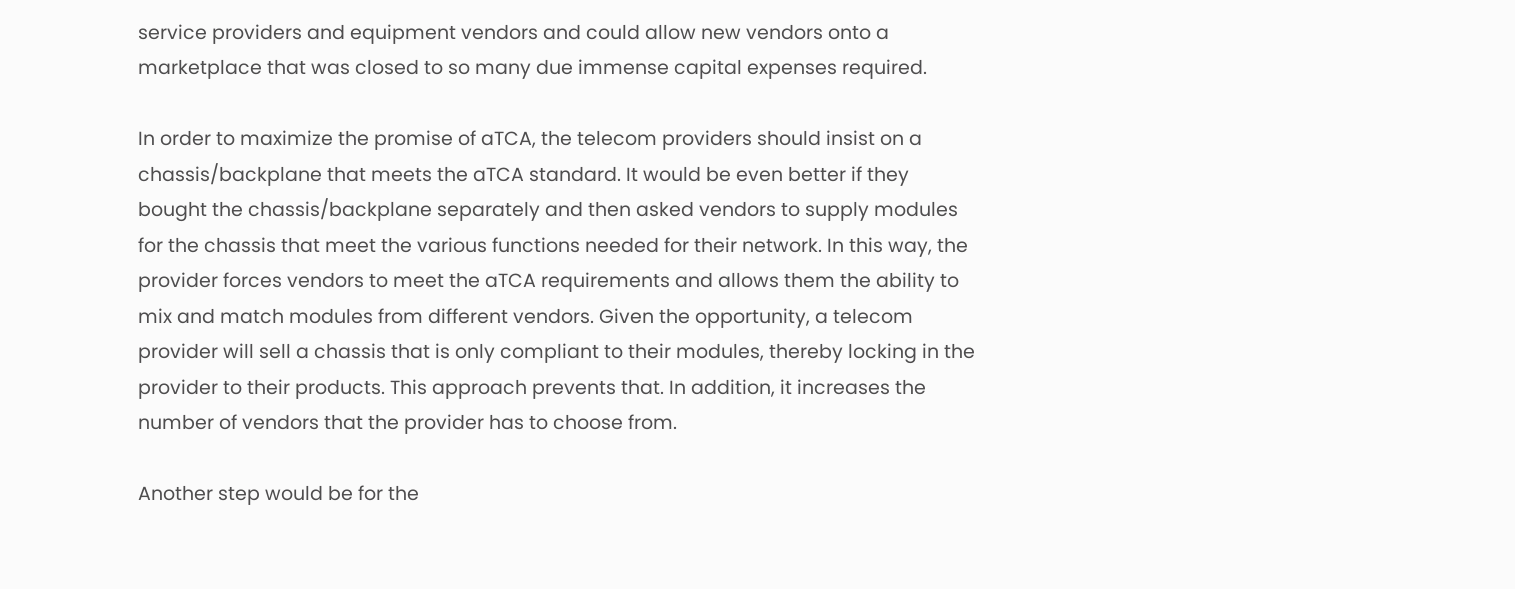service providers and equipment vendors and could allow new vendors onto a marketplace that was closed to so many due immense capital expenses required.

In order to maximize the promise of aTCA, the telecom providers should insist on a chassis/backplane that meets the aTCA standard. It would be even better if they bought the chassis/backplane separately and then asked vendors to supply modules for the chassis that meet the various functions needed for their network. In this way, the provider forces vendors to meet the aTCA requirements and allows them the ability to mix and match modules from different vendors. Given the opportunity, a telecom provider will sell a chassis that is only compliant to their modules, thereby locking in the provider to their products. This approach prevents that. In addition, it increases the number of vendors that the provider has to choose from.

Another step would be for the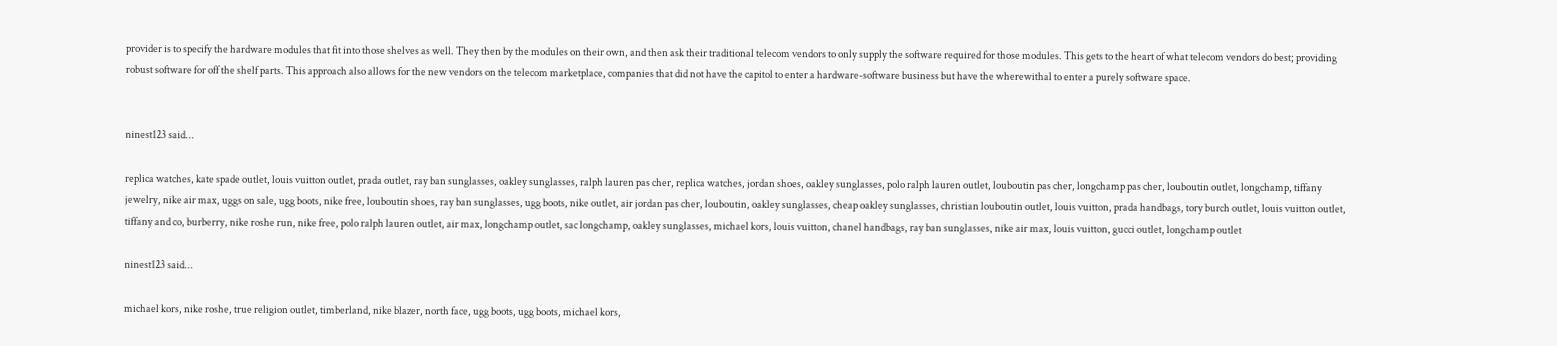provider is to specify the hardware modules that fit into those shelves as well. They then by the modules on their own, and then ask their traditional telecom vendors to only supply the software required for those modules. This gets to the heart of what telecom vendors do best; providing robust software for off the shelf parts. This approach also allows for the new vendors on the telecom marketplace, companies that did not have the capitol to enter a hardware-software business but have the wherewithal to enter a purely software space.


ninest123 said...

replica watches, kate spade outlet, louis vuitton outlet, prada outlet, ray ban sunglasses, oakley sunglasses, ralph lauren pas cher, replica watches, jordan shoes, oakley sunglasses, polo ralph lauren outlet, louboutin pas cher, longchamp pas cher, louboutin outlet, longchamp, tiffany jewelry, nike air max, uggs on sale, ugg boots, nike free, louboutin shoes, ray ban sunglasses, ugg boots, nike outlet, air jordan pas cher, louboutin, oakley sunglasses, cheap oakley sunglasses, christian louboutin outlet, louis vuitton, prada handbags, tory burch outlet, louis vuitton outlet, tiffany and co, burberry, nike roshe run, nike free, polo ralph lauren outlet, air max, longchamp outlet, sac longchamp, oakley sunglasses, michael kors, louis vuitton, chanel handbags, ray ban sunglasses, nike air max, louis vuitton, gucci outlet, longchamp outlet

ninest123 said...

michael kors, nike roshe, true religion outlet, timberland, nike blazer, north face, ugg boots, ugg boots, michael kors,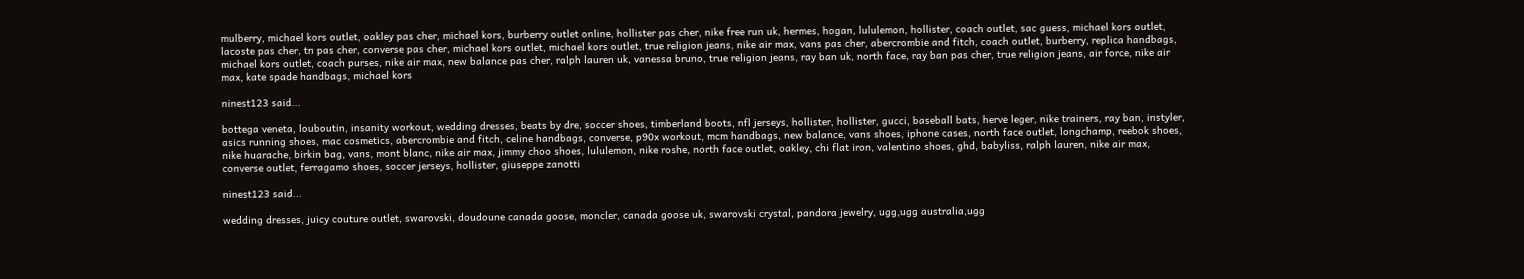mulberry, michael kors outlet, oakley pas cher, michael kors, burberry outlet online, hollister pas cher, nike free run uk, hermes, hogan, lululemon, hollister, coach outlet, sac guess, michael kors outlet, lacoste pas cher, tn pas cher, converse pas cher, michael kors outlet, michael kors outlet, true religion jeans, nike air max, vans pas cher, abercrombie and fitch, coach outlet, burberry, replica handbags, michael kors outlet, coach purses, nike air max, new balance pas cher, ralph lauren uk, vanessa bruno, true religion jeans, ray ban uk, north face, ray ban pas cher, true religion jeans, air force, nike air max, kate spade handbags, michael kors

ninest123 said...

bottega veneta, louboutin, insanity workout, wedding dresses, beats by dre, soccer shoes, timberland boots, nfl jerseys, hollister, hollister, gucci, baseball bats, herve leger, nike trainers, ray ban, instyler, asics running shoes, mac cosmetics, abercrombie and fitch, celine handbags, converse, p90x workout, mcm handbags, new balance, vans shoes, iphone cases, north face outlet, longchamp, reebok shoes, nike huarache, birkin bag, vans, mont blanc, nike air max, jimmy choo shoes, lululemon, nike roshe, north face outlet, oakley, chi flat iron, valentino shoes, ghd, babyliss, ralph lauren, nike air max, converse outlet, ferragamo shoes, soccer jerseys, hollister, giuseppe zanotti

ninest123 said...

wedding dresses, juicy couture outlet, swarovski, doudoune canada goose, moncler, canada goose uk, swarovski crystal, pandora jewelry, ugg,ugg australia,ugg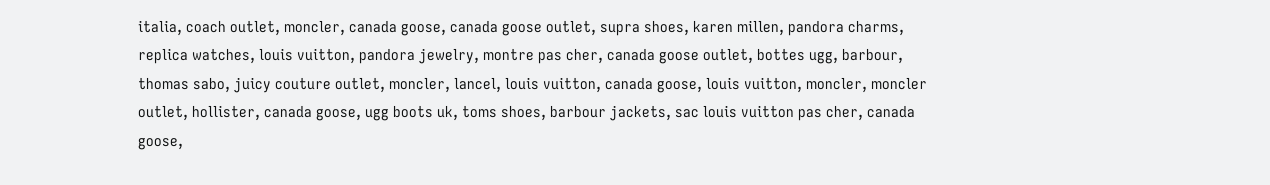italia, coach outlet, moncler, canada goose, canada goose outlet, supra shoes, karen millen, pandora charms, replica watches, louis vuitton, pandora jewelry, montre pas cher, canada goose outlet, bottes ugg, barbour, thomas sabo, juicy couture outlet, moncler, lancel, louis vuitton, canada goose, louis vuitton, moncler, moncler outlet, hollister, canada goose, ugg boots uk, toms shoes, barbour jackets, sac louis vuitton pas cher, canada goose,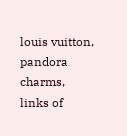louis vuitton, pandora charms, links of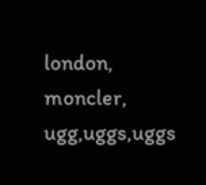london, moncler, ugg,uggs,uggs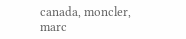canada, moncler, marc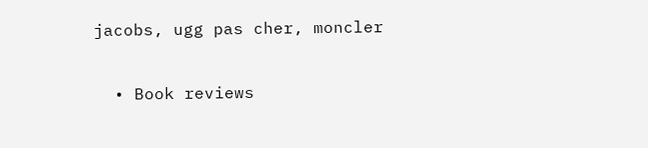jacobs, ugg pas cher, moncler

  • Book reviews